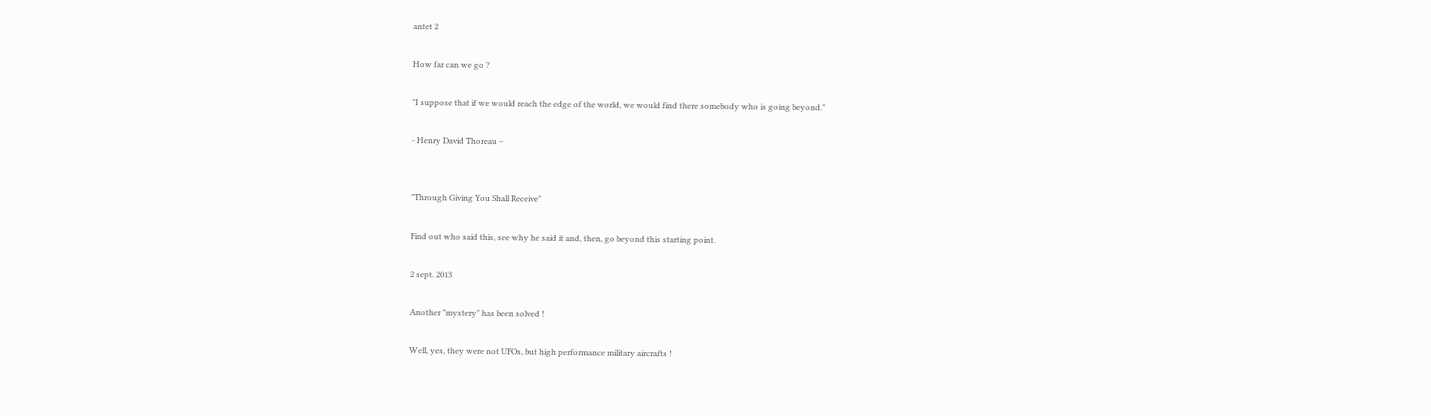antet 2

How far can we go ?

"I suppose that if we would reach the edge of the world, we would find there somebody who is going beyond."

- Henry David Thoreau –


"Through Giving You Shall Receive"

Find out who said this, see why he said it and, then, go beyond this starting point.

2 sept. 2013

Another "mystery" has been solved !

Well, yes, they were not UFOs, but high performance military aircrafts !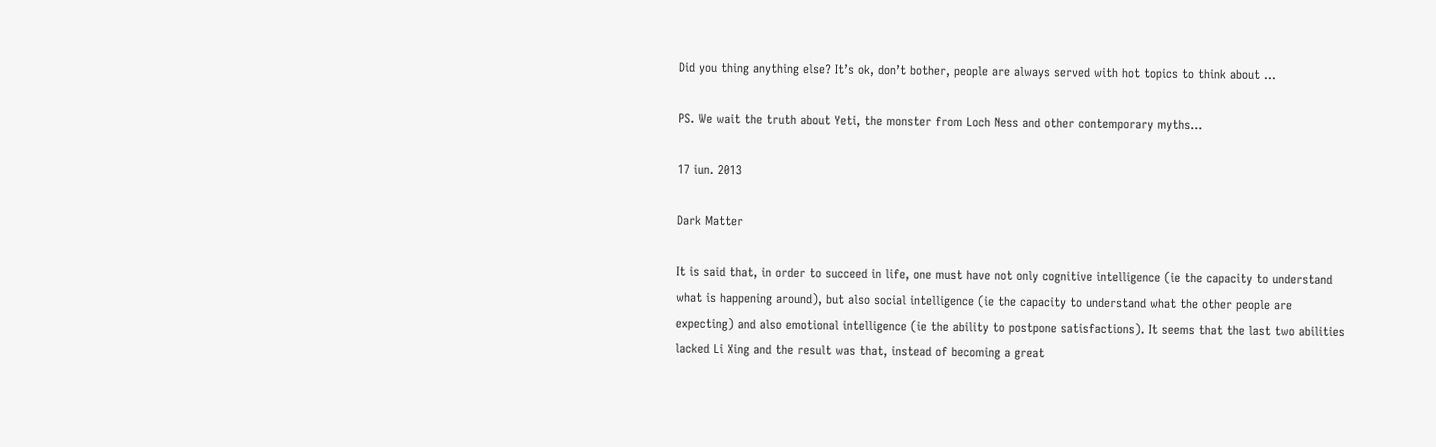Did you thing anything else? It’s ok, don’t bother, people are always served with hot topics to think about ...

PS. We wait the truth about Yeti, the monster from Loch Ness and other contemporary myths...

17 iun. 2013

Dark Matter

It is said that, in order to succeed in life, one must have not only cognitive intelligence (ie the capacity to understand what is happening around), but also social intelligence (ie the capacity to understand what the other people are expecting) and also emotional intelligence (ie the ability to postpone satisfactions). It seems that the last two abilities lacked Li Xing and the result was that, instead of becoming a great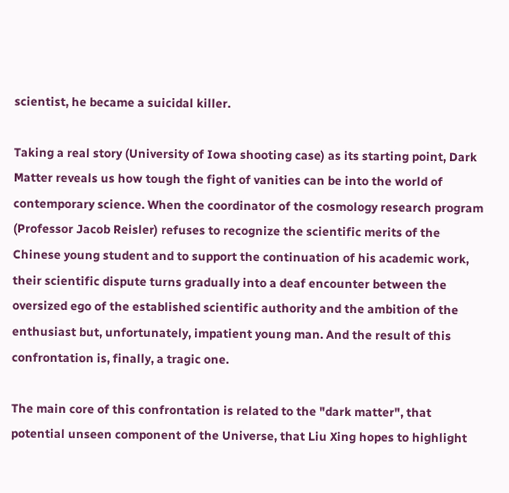scientist, he became a suicidal killer.

Taking a real story (University of Iowa shooting case) as its starting point, Dark Matter reveals us how tough the fight of vanities can be into the world of contemporary science. When the coordinator of the cosmology research program (Professor Jacob Reisler) refuses to recognize the scientific merits of the Chinese young student and to support the continuation of his academic work, their scientific dispute turns gradually into a deaf encounter between the oversized ego of the established scientific authority and the ambition of the enthusiast but, unfortunately, impatient young man. And the result of this confrontation is, finally, a tragic one.

The main core of this confrontation is related to the "dark matter", that potential unseen component of the Universe, that Liu Xing hopes to highlight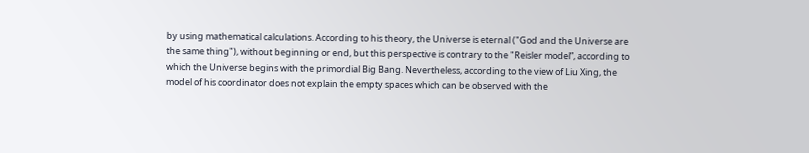by using mathematical calculations. According to his theory, the Universe is eternal ("God and the Universe are the same thing"), without beginning or end, but this perspective is contrary to the "Reisler model”, according to which the Universe begins with the primordial Big Bang. Nevertheless, according to the view of Liu Xing, the model of his coordinator does not explain the empty spaces which can be observed with the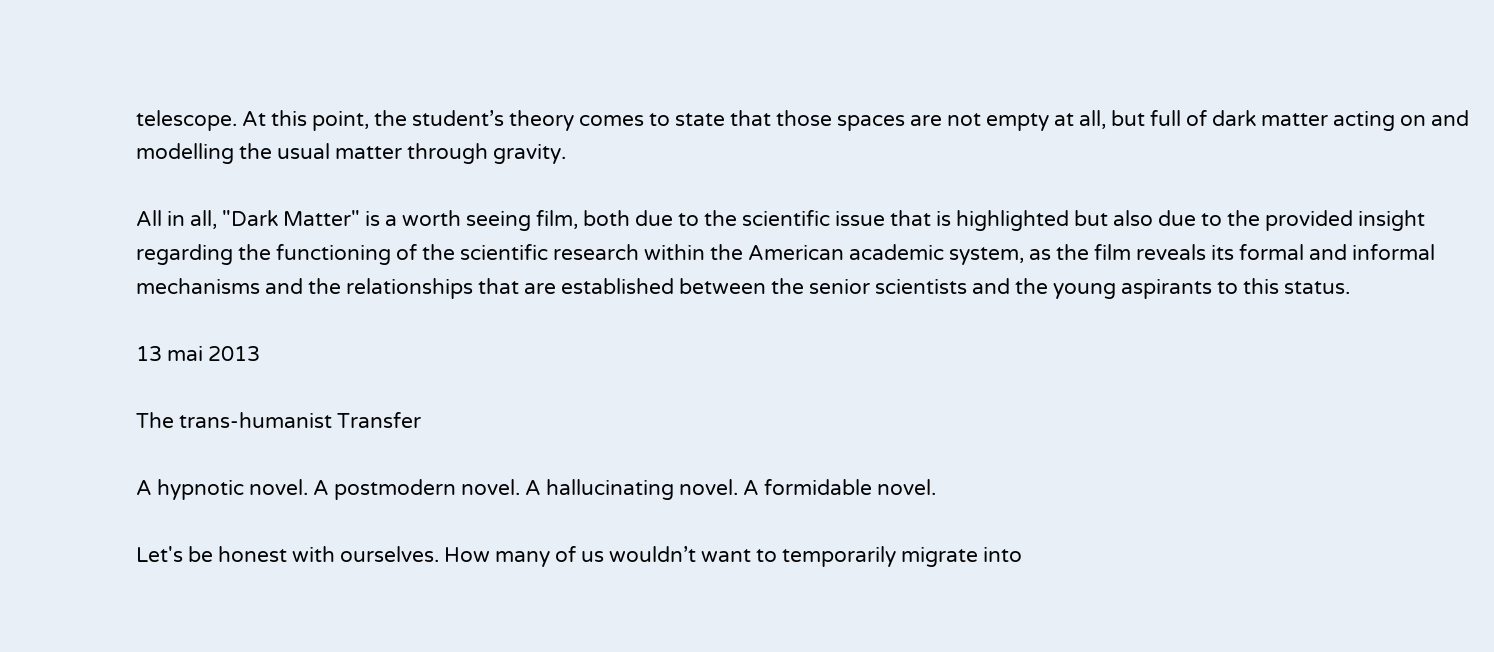telescope. At this point, the student’s theory comes to state that those spaces are not empty at all, but full of dark matter acting on and modelling the usual matter through gravity.

All in all, "Dark Matter" is a worth seeing film, both due to the scientific issue that is highlighted but also due to the provided insight regarding the functioning of the scientific research within the American academic system, as the film reveals its formal and informal mechanisms and the relationships that are established between the senior scientists and the young aspirants to this status.

13 mai 2013

The trans-humanist Transfer

A hypnotic novel. A postmodern novel. A hallucinating novel. A formidable novel.

Let's be honest with ourselves. How many of us wouldn’t want to temporarily migrate into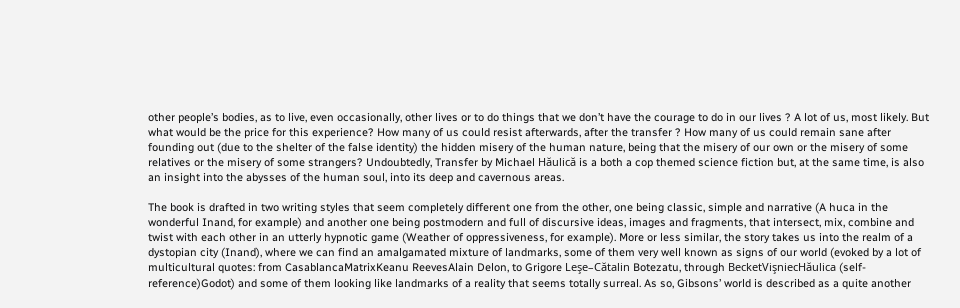other people’s bodies, as to live, even occasionally, other lives or to do things that we don’t have the courage to do in our lives ? A lot of us, most likely. But what would be the price for this experience? How many of us could resist afterwards, after the transfer ? How many of us could remain sane after founding out (due to the shelter of the false identity) the hidden misery of the human nature, being that the misery of our own or the misery of some relatives or the misery of some strangers? Undoubtedly, Transfer by Michael Hăulică is a both a cop themed science fiction but, at the same time, is also an insight into the abysses of the human soul, into its deep and cavernous areas.

The book is drafted in two writing styles that seem completely different one from the other, one being classic, simple and narrative (A huca in the wonderful Inand, for example) and another one being postmodern and full of discursive ideas, images and fragments, that intersect, mix, combine and twist with each other in an utterly hypnotic game (Weather of oppressiveness, for example). More or less similar, the story takes us into the realm of a dystopian city (Inand), where we can find an amalgamated mixture of landmarks, some of them very well known as signs of our world (evoked by a lot of multicultural quotes: from CasablancaMatrixKeanu ReevesAlain Delon, to Grigore Leşe–Cătalin Botezatu, through BecketVişniecHăulica (self-reference)Godot) and some of them looking like landmarks of a reality that seems totally surreal. As so, Gibsons’ world is described as a quite another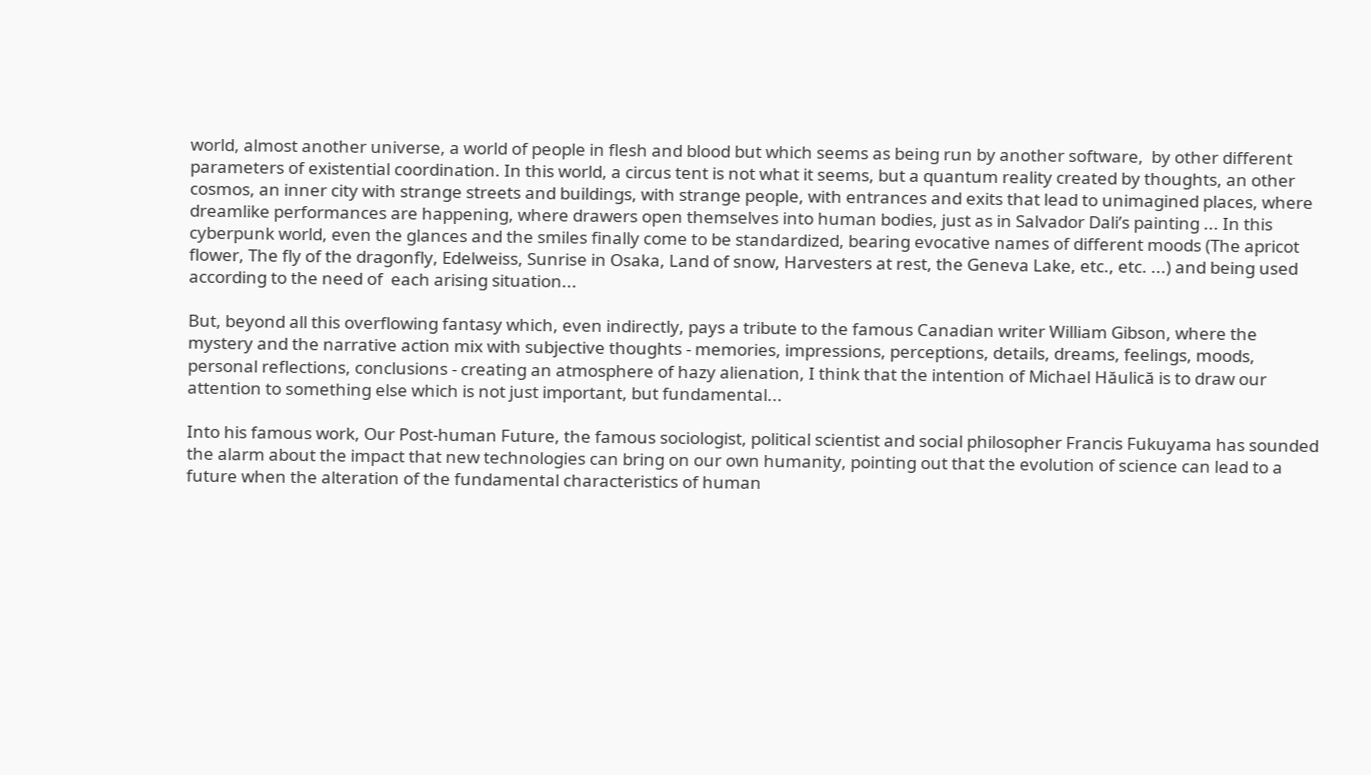world, almost another universe, a world of people in flesh and blood but which seems as being run by another software,  by other different parameters of existential coordination. In this world, a circus tent is not what it seems, but a quantum reality created by thoughts, an other cosmos, an inner city with strange streets and buildings, with strange people, with entrances and exits that lead to unimagined places, where dreamlike performances are happening, where drawers open themselves into human bodies, just as in Salvador Dali’s painting ... In this cyberpunk world, even the glances and the smiles finally come to be standardized, bearing evocative names of different moods (The apricot flower, The fly of the dragonfly, Edelweiss, Sunrise in Osaka, Land of snow, Harvesters at rest, the Geneva Lake, etc., etc. ...) and being used according to the need of  each arising situation...

But, beyond all this overflowing fantasy which, even indirectly, pays a tribute to the famous Canadian writer William Gibson, where the mystery and the narrative action mix with subjective thoughts - memories, impressions, perceptions, details, dreams, feelings, moods, personal reflections, conclusions - creating an atmosphere of hazy alienation, I think that the intention of Michael Hăulică is to draw our attention to something else which is not just important, but fundamental...

Into his famous work, Our Post-human Future, the famous sociologist, political scientist and social philosopher Francis Fukuyama has sounded the alarm about the impact that new technologies can bring on our own humanity, pointing out that the evolution of science can lead to a future when the alteration of the fundamental characteristics of human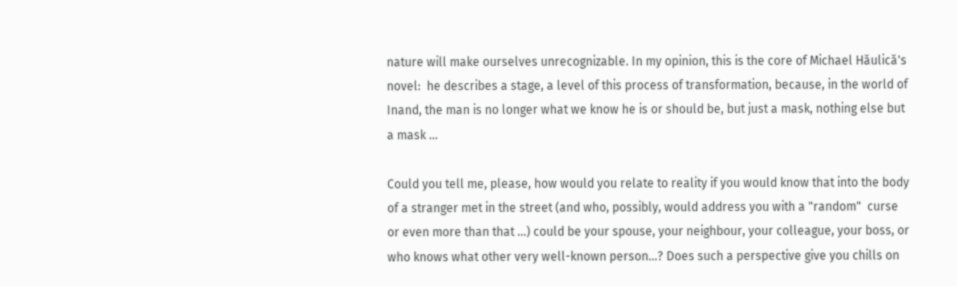nature will make ourselves unrecognizable. In my opinion, this is the core of Michael Hăulică's novel:  he describes a stage, a level of this process of transformation, because, in the world of Inand, the man is no longer what we know he is or should be, but just a mask, nothing else but a mask ...

Could you tell me, please, how would you relate to reality if you would know that into the body of a stranger met in the street (and who, possibly, would address you with a "random"  curse or even more than that ...) could be your spouse, your neighbour, your colleague, your boss, or who knows what other very well-known person...? Does such a perspective give you chills on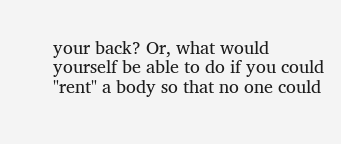your back? Or, what would yourself be able to do if you could "rent" a body so that no one could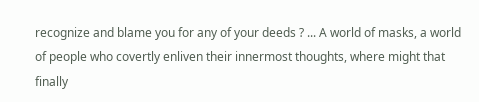recognize and blame you for any of your deeds ? ... A world of masks, a world of people who covertly enliven their innermost thoughts, where might that finally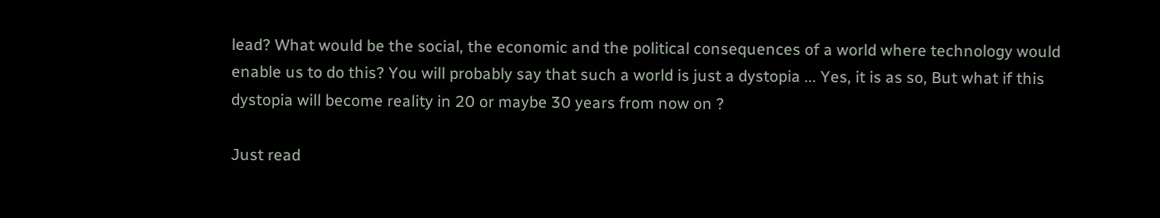lead? What would be the social, the economic and the political consequences of a world where technology would enable us to do this? You will probably say that such a world is just a dystopia ... Yes, it is as so, But what if this dystopia will become reality in 20 or maybe 30 years from now on ?

Just read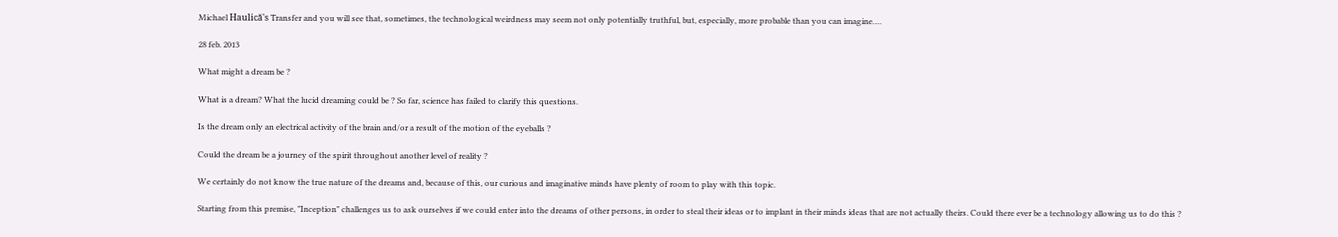Michael Haulică's Transfer and you will see that, sometimes, the technological weirdness may seem not only potentially truthful, but, especially, more probable than you can imagine….

28 feb. 2013

What might a dream be ?

What is a dream? What the lucid dreaming could be ? So far, science has failed to clarify this questions.

Is the dream only an electrical activity of the brain and/or a result of the motion of the eyeballs ?

Could the dream be a journey of the spirit throughout another level of reality ?

We certainly do not know the true nature of the dreams and, because of this, our curious and imaginative minds have plenty of room to play with this topic.

Starting from this premise, "Inception" challenges us to ask ourselves if we could enter into the dreams of other persons, in order to steal their ideas or to implant in their minds ideas that are not actually theirs. Could there ever be a technology allowing us to do this ?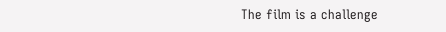The film is a challenge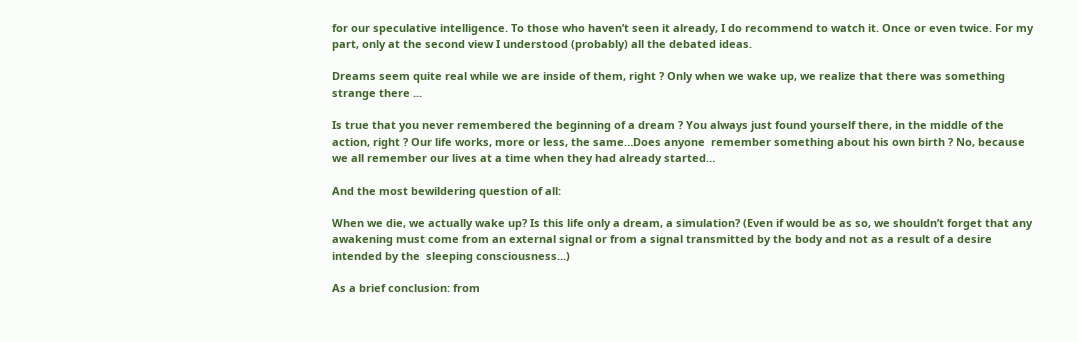for our speculative intelligence. To those who haven’t seen it already, I do recommend to watch it. Once or even twice. For my part, only at the second view I understood (probably) all the debated ideas.

Dreams seem quite real while we are inside of them, right ? Only when we wake up, we realize that there was something strange there ...

Is true that you never remembered the beginning of a dream ? You always just found yourself there, in the middle of the action, right ? Our life works, more or less, the same…Does anyone  remember something about his own birth ? No, because we all remember our lives at a time when they had already started…

And the most bewildering question of all:

When we die, we actually wake up? Is this life only a dream, a simulation? (Even if would be as so, we shouldn’t forget that any awakening must come from an external signal or from a signal transmitted by the body and not as a result of a desire intended by the  sleeping consciousness...)

As a brief conclusion: from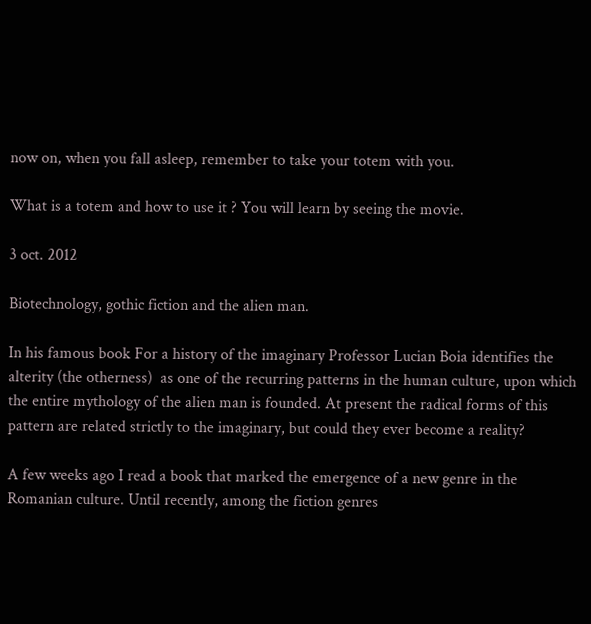now on, when you fall asleep, remember to take your totem with you.

What is a totem and how to use it ? You will learn by seeing the movie.

3 oct. 2012

Biotechnology, gothic fiction and the alien man.

In his famous book For a history of the imaginary Professor Lucian Boia identifies the alterity (the otherness)  as one of the recurring patterns in the human culture, upon which the entire mythology of the alien man is founded. At present the radical forms of this pattern are related strictly to the imaginary, but could they ever become a reality?

A few weeks ago I read a book that marked the emergence of a new genre in the Romanian culture. Until recently, among the fiction genres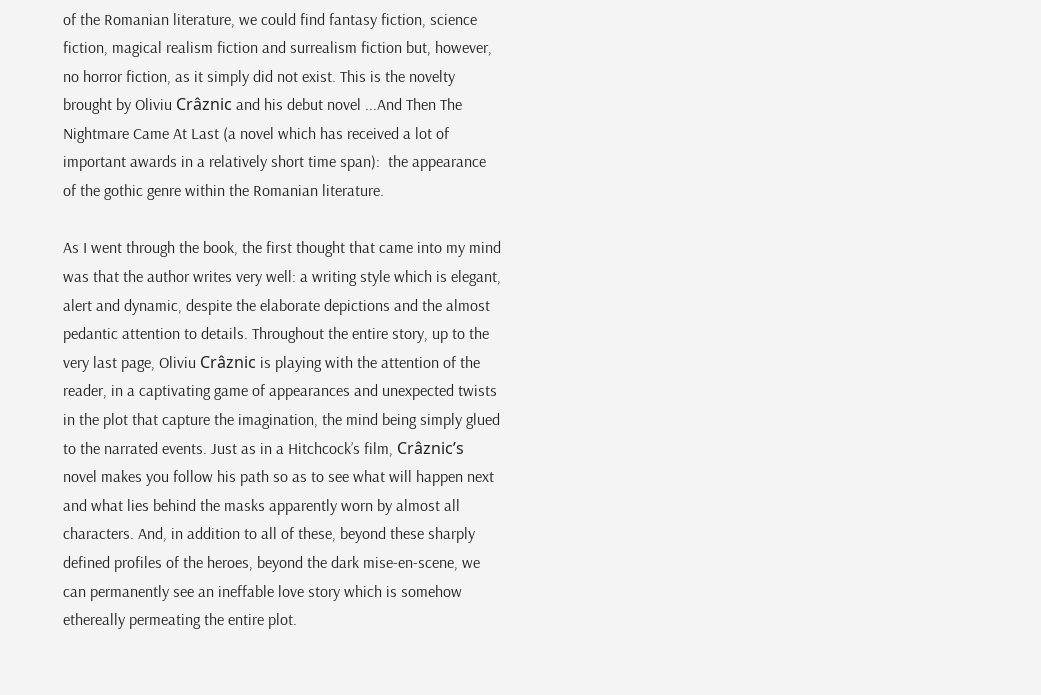of the Romanian literature, we could find fantasy fiction, science fiction, magical realism fiction and surrealism fiction but, however, no horror fiction, as it simply did not exist. This is the novelty brought by Oliviu Crâznic and his debut novel ...And Then The Nightmare Came At Last (a novel which has received a lot of important awards in a relatively short time span):  the appearance of the gothic genre within the Romanian literature.

As I went through the book, the first thought that came into my mind was that the author writes very well: a writing style which is elegant, alert and dynamic, despite the elaborate depictions and the almost pedantic attention to details. Throughout the entire story, up to the very last page, Oliviu Crâznic is playing with the attention of the reader, in a captivating game of appearances and unexpected twists in the plot that capture the imagination, the mind being simply glued to the narrated events. Just as in a Hitchcock’s film, Crâznic’s novel makes you follow his path so as to see what will happen next and what lies behind the masks apparently worn by almost all characters. And, in addition to all of these, beyond these sharply defined profiles of the heroes, beyond the dark mise-en-scene, we can permanently see an ineffable love story which is somehow ethereally permeating the entire plot.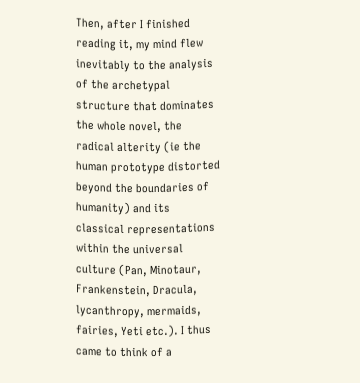Then, after I finished reading it, my mind flew inevitably to the analysis of the archetypal structure that dominates the whole novel, the radical alterity (ie the human prototype distorted beyond the boundaries of humanity) and its classical representations within the universal culture (Pan, Minotaur, Frankenstein, Dracula, lycanthropy, mermaids, fairies, Yeti etc.). I thus came to think of a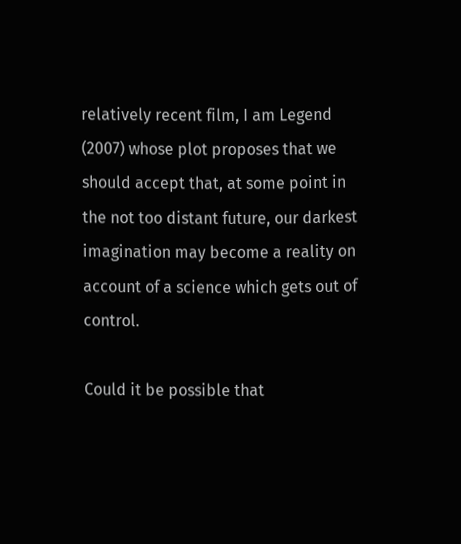relatively recent film, I am Legend (2007) whose plot proposes that we should accept that, at some point in the not too distant future, our darkest imagination may become a reality on account of a science which gets out of control.

Could it be possible that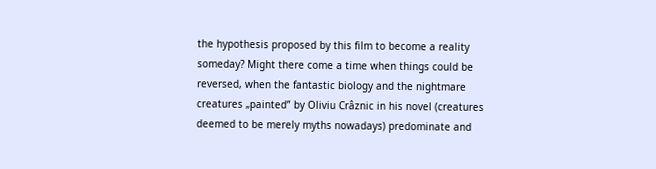the hypothesis proposed by this film to become a reality someday? Might there come a time when things could be reversed, when the fantastic biology and the nightmare creatures „painted” by Oliviu Crâznic in his novel (creatures deemed to be merely myths nowadays) predominate and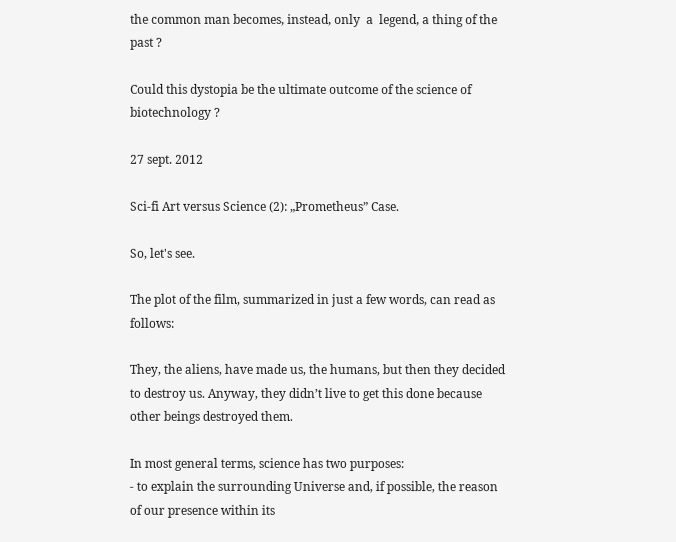the common man becomes, instead, only  a  legend, a thing of the past ?

Could this dystopia be the ultimate outcome of the science of biotechnology ?

27 sept. 2012

Sci-fi Art versus Science (2): „Prometheus” Case.

So, let's see.

The plot of the film, summarized in just a few words, can read as follows:

They, the aliens, have made us, the humans, but then they decided to destroy us. Anyway, they didn’t live to get this done because other beings destroyed them.

In most general terms, science has two purposes:
- to explain the surrounding Universe and, if possible, the reason of our presence within its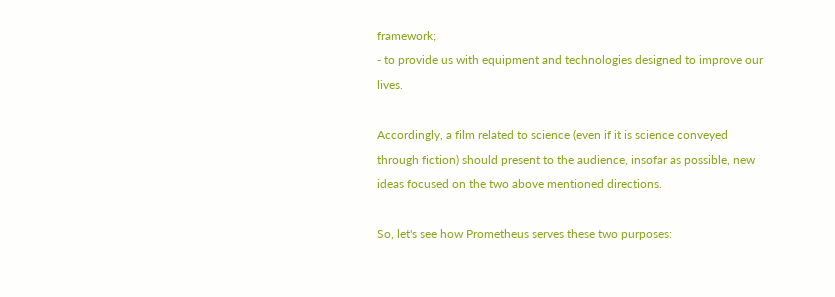framework;
- to provide us with equipment and technologies designed to improve our lives.

Accordingly, a film related to science (even if it is science conveyed through fiction) should present to the audience, insofar as possible, new ideas focused on the two above mentioned directions.

So, let's see how Prometheus serves these two purposes: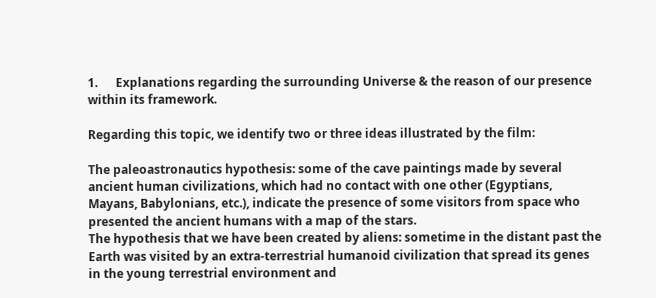1.      Explanations regarding the surrounding Universe & the reason of our presence within its framework.

Regarding this topic, we identify two or three ideas illustrated by the film:

The paleoastronautics hypothesis: some of the cave paintings made by several ancient human civilizations, which had no contact with one other (Egyptians, Mayans, Babylonians, etc.), indicate the presence of some visitors from space who presented the ancient humans with a map of the stars.
The hypothesis that we have been created by aliens: sometime in the distant past the Earth was visited by an extra-terrestrial humanoid civilization that spread its genes in the young terrestrial environment and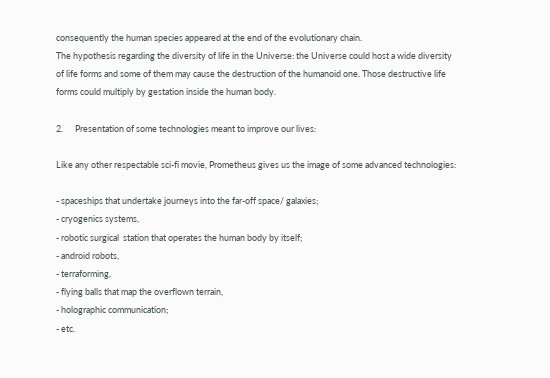consequently the human species appeared at the end of the evolutionary chain.
The hypothesis regarding the diversity of life in the Universe: the Universe could host a wide diversity of life forms and some of them may cause the destruction of the humanoid one. Those destructive life forms could multiply by gestation inside the human body.

2.      Presentation of some technologies meant to improve our lives:

Like any other respectable sci-fi movie, Prometheus gives us the image of some advanced technologies:

- spaceships that undertake journeys into the far-off space/ galaxies;
- cryogenics systems,
- robotic surgical  station that operates the human body by itself;
- android robots,
- terraforming,
- flying balls that map the overflown terrain,
- holographic communication;
- etc.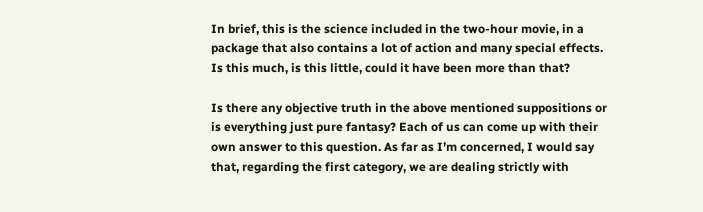In brief, this is the science included in the two-hour movie, in a package that also contains a lot of action and many special effects. Is this much, is this little, could it have been more than that?

Is there any objective truth in the above mentioned suppositions or is everything just pure fantasy? Each of us can come up with their own answer to this question. As far as I’m concerned, I would say that, regarding the first category, we are dealing strictly with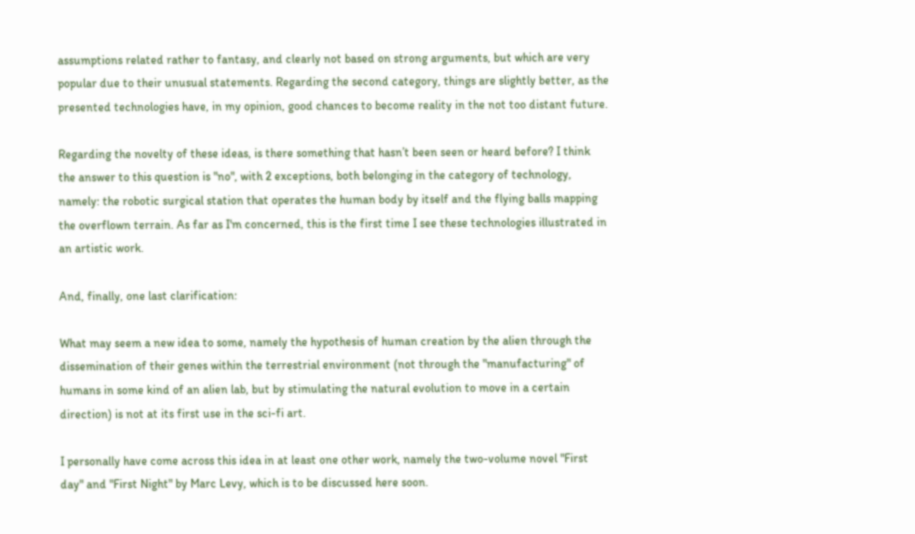assumptions related rather to fantasy, and clearly not based on strong arguments, but which are very popular due to their unusual statements. Regarding the second category, things are slightly better, as the presented technologies have, in my opinion, good chances to become reality in the not too distant future.

Regarding the novelty of these ideas, is there something that hasn’t been seen or heard before? I think the answer to this question is "no", with 2 exceptions, both belonging in the category of technology, namely: the robotic surgical station that operates the human body by itself and the flying balls mapping the overflown terrain. As far as I'm concerned, this is the first time I see these technologies illustrated in an artistic work.

And, finally, one last clarification:

What may seem a new idea to some, namely the hypothesis of human creation by the alien through the dissemination of their genes within the terrestrial environment (not through the "manufacturing" of humans in some kind of an alien lab, but by stimulating the natural evolution to move in a certain direction) is not at its first use in the sci-fi art.

I personally have come across this idea in at least one other work, namely the two-volume novel "First day" and "First Night" by Marc Levy, which is to be discussed here soon.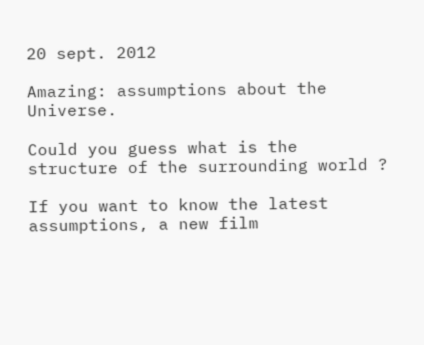20 sept. 2012

Amazing: assumptions about the Universe.

Could you guess what is the structure of the surrounding world ?

If you want to know the latest assumptions, a new film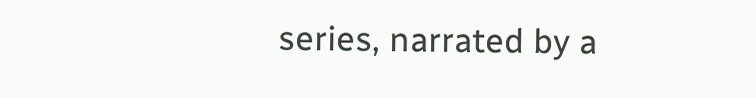series, narrated by a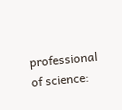professional of science: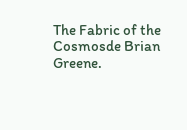The Fabric of the Cosmosde Brian Greene.